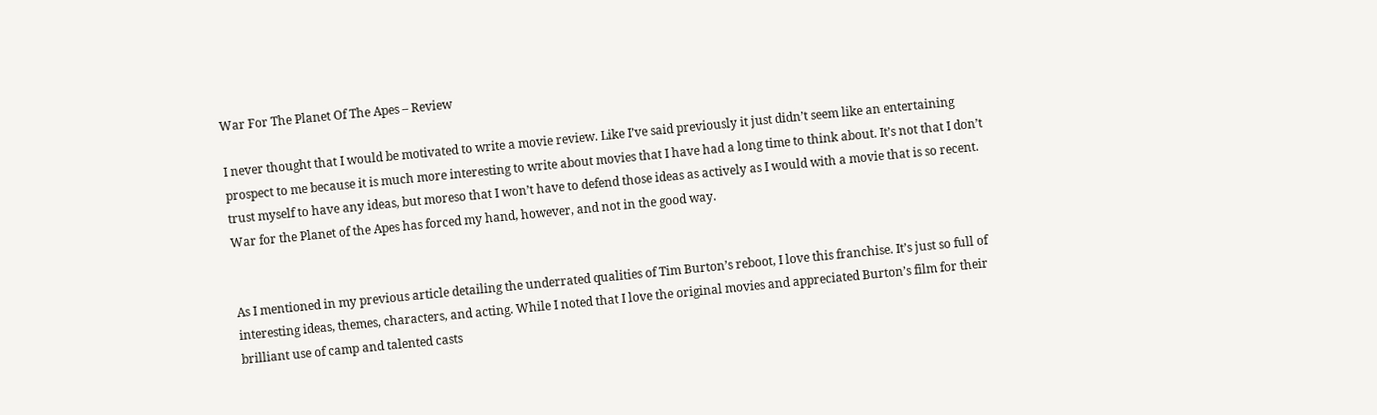War For The Planet Of The Apes – Review

I never thought that I would be motivated to write a movie review. Like I’ve said previously it just didn’t seem like an entertaining prospect to me because it is much more interesting to write about movies that I have had a long time to think about. It’s not that I don’t trust myself to have any ideas, but moreso that I won’t have to defend those ideas as actively as I would with a movie that is so recent. War for the Planet of the Apes has forced my hand, however, and not in the good way.


As I mentioned in my previous article detailing the underrated qualities of Tim Burton’s reboot, I love this franchise. It’s just so full of interesting ideas, themes, characters, and acting. While I noted that I love the original movies and appreciated Burton’s film for their brilliant use of camp and talented casts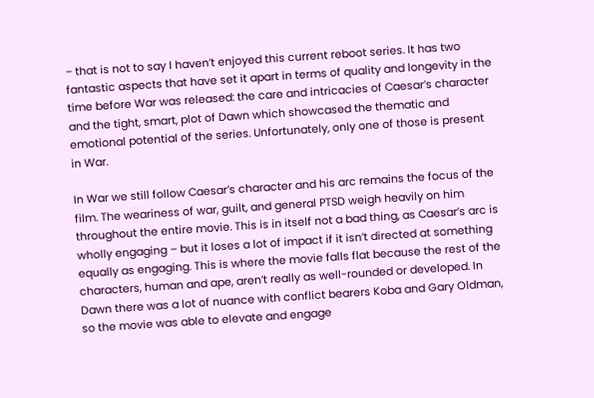– that is not to say I haven’t enjoyed this current reboot series. It has two fantastic aspects that have set it apart in terms of quality and longevity in the time before War was released: the care and intricacies of Caesar’s character and the tight, smart, plot of Dawn which showcased the thematic and emotional potential of the series. Unfortunately, only one of those is present in War.

In War we still follow Caesar’s character and his arc remains the focus of the film. The weariness of war, guilt, and general PTSD weigh heavily on him throughout the entire movie. This is in itself not a bad thing, as Caesar’s arc is wholly engaging – but it loses a lot of impact if it isn’t directed at something equally as engaging. This is where the movie falls flat because the rest of the characters, human and ape, aren’t really as well-rounded or developed. In Dawn there was a lot of nuance with conflict bearers Koba and Gary Oldman, so the movie was able to elevate and engage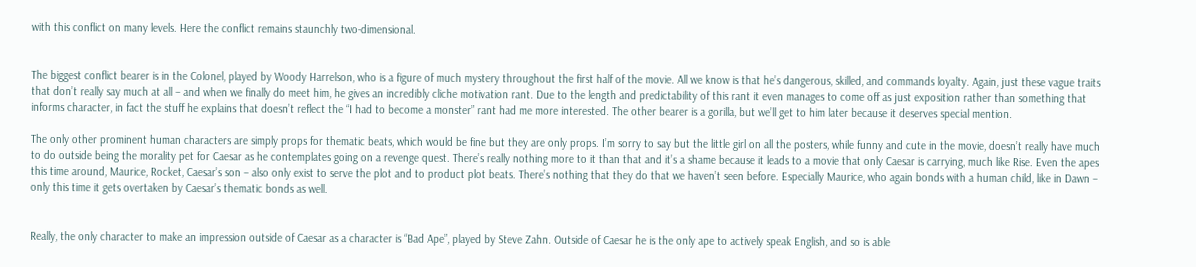with this conflict on many levels. Here the conflict remains staunchly two-dimensional.


The biggest conflict bearer is in the Colonel, played by Woody Harrelson, who is a figure of much mystery throughout the first half of the movie. All we know is that he’s dangerous, skilled, and commands loyalty. Again, just these vague traits that don’t really say much at all – and when we finally do meet him, he gives an incredibly cliche motivation rant. Due to the length and predictability of this rant it even manages to come off as just exposition rather than something that informs character, in fact the stuff he explains that doesn’t reflect the “I had to become a monster” rant had me more interested. The other bearer is a gorilla, but we’ll get to him later because it deserves special mention.

The only other prominent human characters are simply props for thematic beats, which would be fine but they are only props. I’m sorry to say but the little girl on all the posters, while funny and cute in the movie, doesn’t really have much to do outside being the morality pet for Caesar as he contemplates going on a revenge quest. There’s really nothing more to it than that and it’s a shame because it leads to a movie that only Caesar is carrying, much like Rise. Even the apes this time around, Maurice, Rocket, Caesar’s son – also only exist to serve the plot and to product plot beats. There’s nothing that they do that we haven’t seen before. Especially Maurice, who again bonds with a human child, like in Dawn – only this time it gets overtaken by Caesar’s thematic bonds as well.


Really, the only character to make an impression outside of Caesar as a character is “Bad Ape”, played by Steve Zahn. Outside of Caesar he is the only ape to actively speak English, and so is able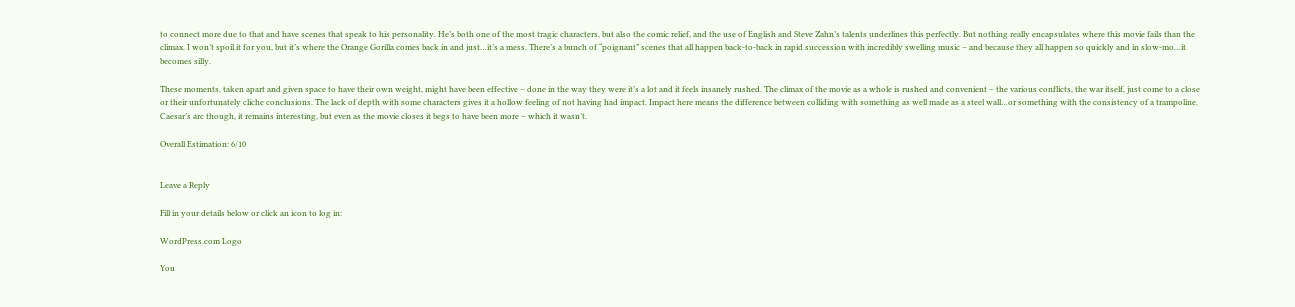to connect more due to that and have scenes that speak to his personality. He’s both one of the most tragic characters, but also the comic relief, and the use of English and Steve Zahn’s talents underlines this perfectly. But nothing really encapsulates where this movie fails than the climax. I won’t spoil it for you, but it’s where the Orange Gorilla comes back in and just…it’s a mess. There’s a bunch of “poignant” scenes that all happen back-to-back in rapid succession with incredibly swelling music – and because they all happen so quickly and in slow-mo…it becomes silly.

These moments, taken apart and given space to have their own weight, might have been effective – done in the way they were it’s a lot and it feels insanely rushed. The climax of the movie as a whole is rushed and convenient – the various conflicts, the war itself, just come to a close or their unfortunately cliche conclusions. The lack of depth with some characters gives it a hollow feeling of not having had impact. Impact here means the difference between colliding with something as well made as a steel wall…or something with the consistency of a trampoline. Caesar’s arc though, it remains interesting, but even as the movie closes it begs to have been more – which it wasn’t.

Overall Estimation: 6/10


Leave a Reply

Fill in your details below or click an icon to log in:

WordPress.com Logo

You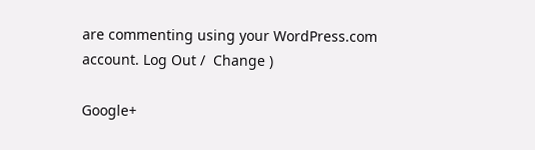are commenting using your WordPress.com account. Log Out /  Change )

Google+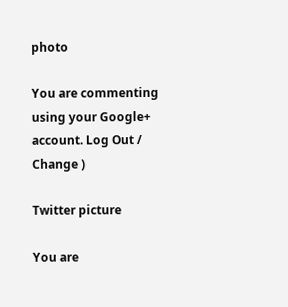photo

You are commenting using your Google+ account. Log Out /  Change )

Twitter picture

You are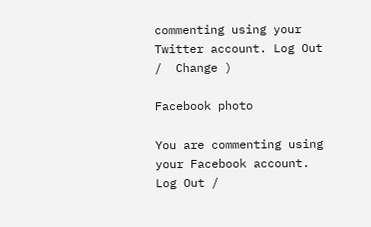commenting using your Twitter account. Log Out /  Change )

Facebook photo

You are commenting using your Facebook account. Log Out /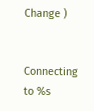Change )


Connecting to %s